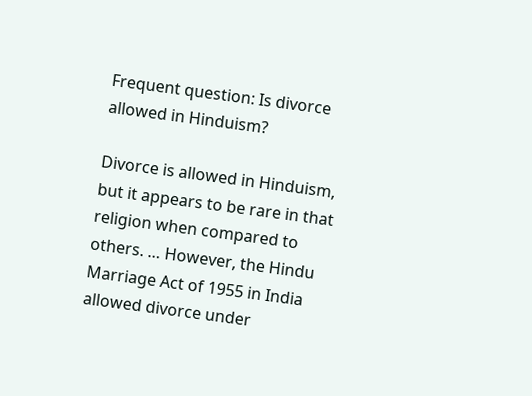Frequent question: Is divorce allowed in Hinduism?

Divorce is allowed in Hinduism, but it appears to be rare in that religion when compared to others. … However, the Hindu Marriage Act of 1955 in India allowed divorce under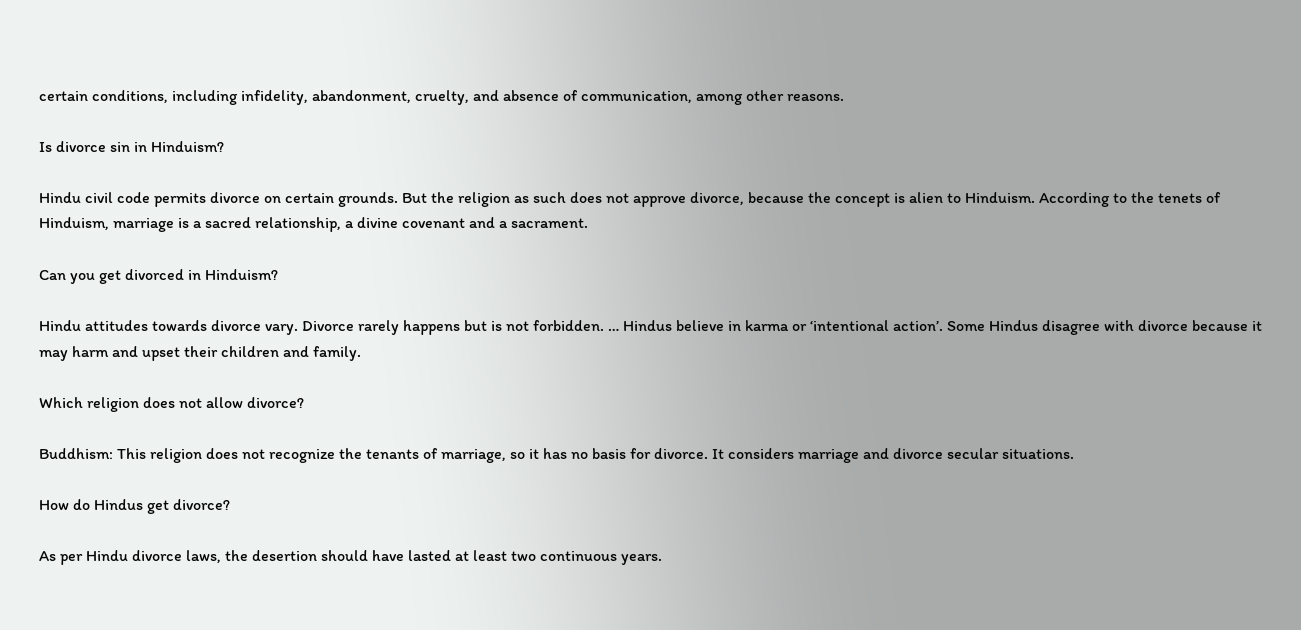certain conditions, including infidelity, abandonment, cruelty, and absence of communication, among other reasons.

Is divorce sin in Hinduism?

Hindu civil code permits divorce on certain grounds. But the religion as such does not approve divorce, because the concept is alien to Hinduism. According to the tenets of Hinduism, marriage is a sacred relationship, a divine covenant and a sacrament.

Can you get divorced in Hinduism?

Hindu attitudes towards divorce vary. Divorce rarely happens but is not forbidden. … Hindus believe in karma or ‘intentional action’. Some Hindus disagree with divorce because it may harm and upset their children and family.

Which religion does not allow divorce?

Buddhism: This religion does not recognize the tenants of marriage, so it has no basis for divorce. It considers marriage and divorce secular situations.

How do Hindus get divorce?

As per Hindu divorce laws, the desertion should have lasted at least two continuous years.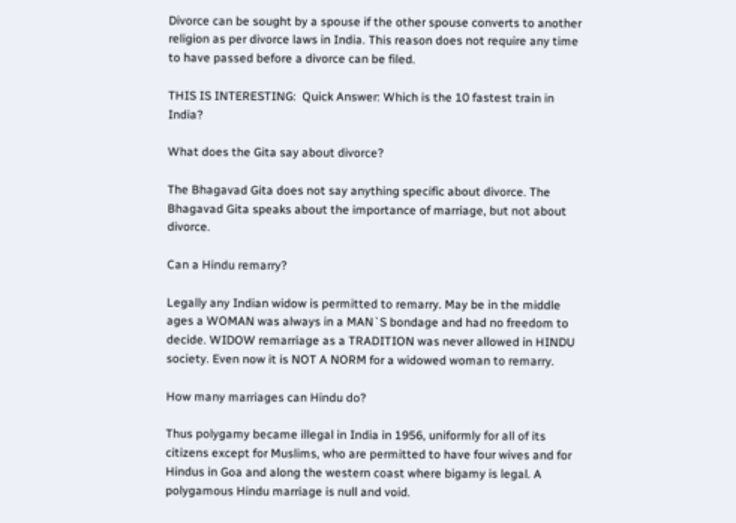Divorce can be sought by a spouse if the other spouse converts to another religion as per divorce laws in India. This reason does not require any time to have passed before a divorce can be filed.

THIS IS INTERESTING:  Quick Answer: Which is the 10 fastest train in India?

What does the Gita say about divorce?

The Bhagavad Gita does not say anything specific about divorce. The Bhagavad Gita speaks about the importance of marriage, but not about divorce.

Can a Hindu remarry?

Legally any Indian widow is permitted to remarry. May be in the middle ages a WOMAN was always in a MAN`S bondage and had no freedom to decide. WIDOW remarriage as a TRADITION was never allowed in HINDU society. Even now it is NOT A NORM for a widowed woman to remarry.

How many marriages can Hindu do?

Thus polygamy became illegal in India in 1956, uniformly for all of its citizens except for Muslims, who are permitted to have four wives and for Hindus in Goa and along the western coast where bigamy is legal. A polygamous Hindu marriage is null and void.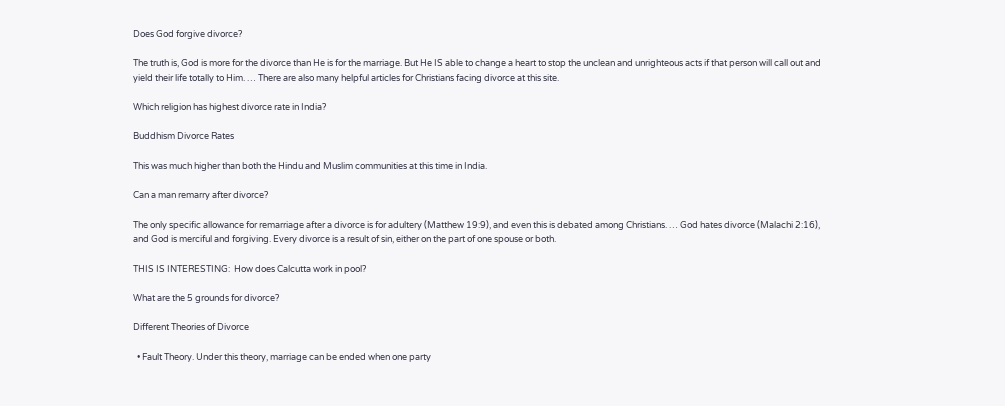Does God forgive divorce?

The truth is, God is more for the divorce than He is for the marriage. But He IS able to change a heart to stop the unclean and unrighteous acts if that person will call out and yield their life totally to Him. … There are also many helpful articles for Christians facing divorce at this site.

Which religion has highest divorce rate in India?

Buddhism Divorce Rates

This was much higher than both the Hindu and Muslim communities at this time in India.

Can a man remarry after divorce?

The only specific allowance for remarriage after a divorce is for adultery (Matthew 19:9), and even this is debated among Christians. … God hates divorce (Malachi 2:16), and God is merciful and forgiving. Every divorce is a result of sin, either on the part of one spouse or both.

THIS IS INTERESTING:  How does Calcutta work in pool?

What are the 5 grounds for divorce?

Different Theories of Divorce

  • Fault Theory. Under this theory, marriage can be ended when one party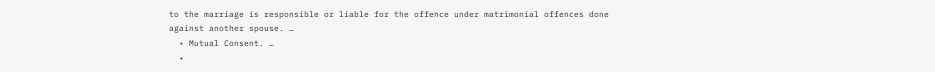to the marriage is responsible or liable for the offence under matrimonial offences done against another spouse. …
  • Mutual Consent. …
  •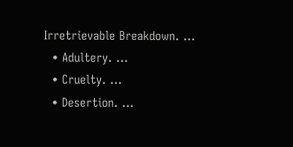Irretrievable Breakdown. …
  • Adultery. …
  • Cruelty. …
  • Desertion. …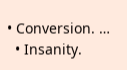• Conversion. …
  • Insanity.